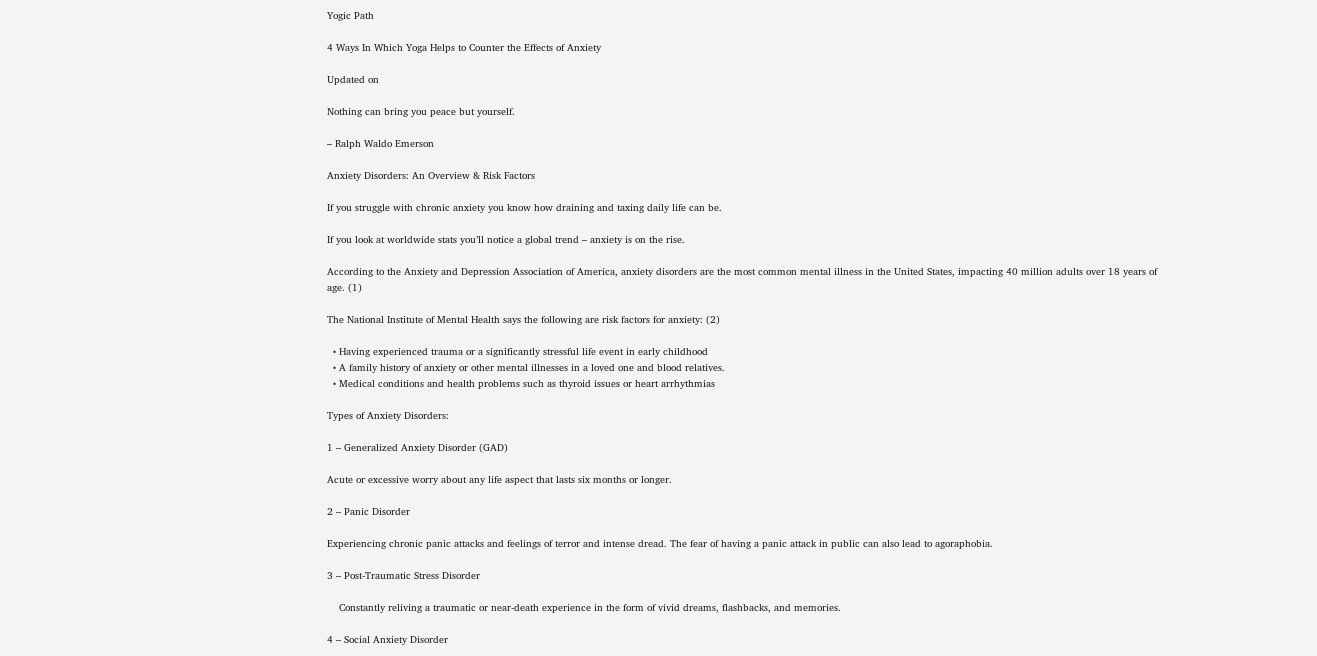Yogic Path

4 Ways In Which Yoga Helps to Counter the Effects of Anxiety

Updated on

Nothing can bring you peace but yourself.

– Ralph Waldo Emerson

Anxiety Disorders: An Overview & Risk Factors

If you struggle with chronic anxiety you know how draining and taxing daily life can be.

If you look at worldwide stats you’ll notice a global trend – anxiety is on the rise.

According to the Anxiety and Depression Association of America, anxiety disorders are the most common mental illness in the United States, impacting 40 million adults over 18 years of age. (1)

The National Institute of Mental Health says the following are risk factors for anxiety: (2)

  • Having experienced trauma or a significantly stressful life event in early childhood
  • A family history of anxiety or other mental illnesses in a loved one and blood relatives.
  • Medical conditions and health problems such as thyroid issues or heart arrhythmias

Types of Anxiety Disorders:

1 – Generalized Anxiety Disorder (GAD)

Acute or excessive worry about any life aspect that lasts six months or longer.

2 – Panic Disorder

Experiencing chronic panic attacks and feelings of terror and intense dread. The fear of having a panic attack in public can also lead to agoraphobia.

3 – Post-Traumatic Stress Disorder

    Constantly reliving a traumatic or near-death experience in the form of vivid dreams, flashbacks, and memories.

4 – Social Anxiety Disorder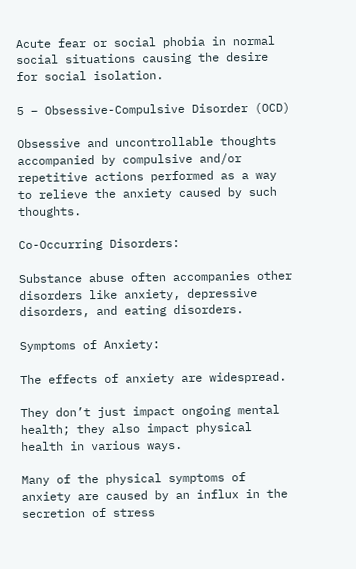Acute fear or social phobia in normal social situations causing the desire for social isolation.

5 – Obsessive-Compulsive Disorder (OCD)

Obsessive and uncontrollable thoughts accompanied by compulsive and/or repetitive actions performed as a way to relieve the anxiety caused by such thoughts.

Co-Occurring Disorders:

Substance abuse often accompanies other disorders like anxiety, depressive disorders, and eating disorders.

Symptoms of Anxiety:

The effects of anxiety are widespread.

They don’t just impact ongoing mental health; they also impact physical health in various ways.

Many of the physical symptoms of anxiety are caused by an influx in the secretion of stress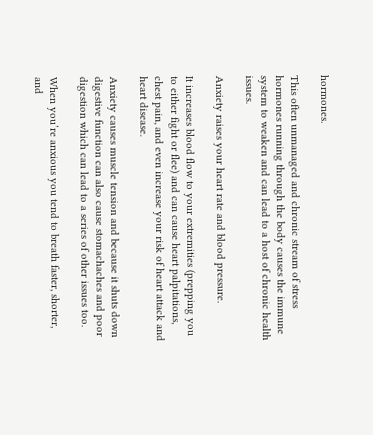hormones.

This often unmanaged and chronic stream of stress hormones running through the body causes the immune system to weaken and can lead to a host of chronic health issues.

Anxiety raises your heart rate and blood pressure.

It increases blood flow to your extremities (prepping you to either fight or flee) and can cause heart palpitations, chest pain, and even increase your risk of heart attack and heart disease.

Anxiety causes muscle tension and because it shuts down digestive function can also cause stomachaches and poor digestion which can lead to a series of other issues too.

When you’re anxious you tend to breath faster, shorter, and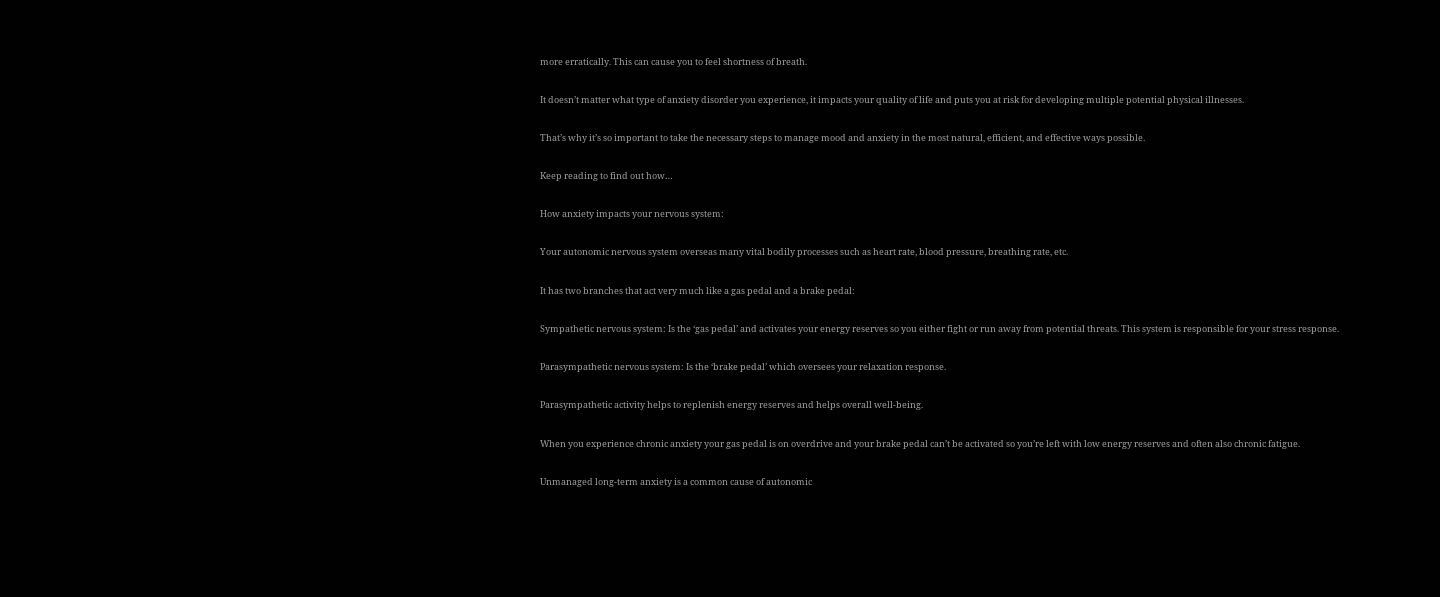more erratically. This can cause you to feel shortness of breath.

It doesn’t matter what type of anxiety disorder you experience, it impacts your quality of life and puts you at risk for developing multiple potential physical illnesses.

That’s why it’s so important to take the necessary steps to manage mood and anxiety in the most natural, efficient, and effective ways possible.

Keep reading to find out how…

How anxiety impacts your nervous system:

Your autonomic nervous system overseas many vital bodily processes such as heart rate, blood pressure, breathing rate, etc.

It has two branches that act very much like a gas pedal and a brake pedal:

Sympathetic nervous system: Is the ‘gas pedal’ and activates your energy reserves so you either fight or run away from potential threats. This system is responsible for your stress response.

Parasympathetic nervous system: Is the ‘brake pedal’ which oversees your relaxation response.

Parasympathetic activity helps to replenish energy reserves and helps overall well-being.

When you experience chronic anxiety your gas pedal is on overdrive and your brake pedal can’t be activated so you’re left with low energy reserves and often also chronic fatigue.

Unmanaged long-term anxiety is a common cause of autonomic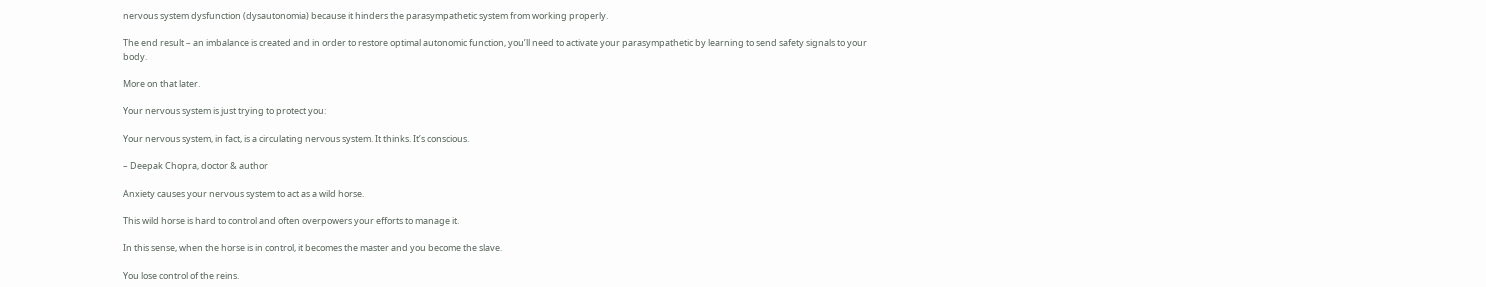nervous system dysfunction (dysautonomia) because it hinders the parasympathetic system from working properly.

The end result – an imbalance is created and in order to restore optimal autonomic function, you’ll need to activate your parasympathetic by learning to send safety signals to your body.

More on that later.

Your nervous system is just trying to protect you:

Your nervous system, in fact, is a circulating nervous system. It thinks. It’s conscious.

– Deepak Chopra, doctor & author

Anxiety causes your nervous system to act as a wild horse.

This wild horse is hard to control and often overpowers your efforts to manage it.

In this sense, when the horse is in control, it becomes the master and you become the slave.

You lose control of the reins.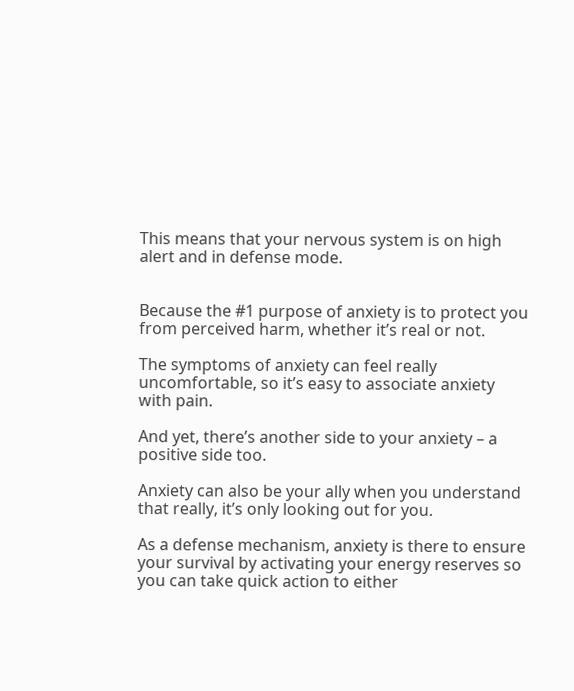This means that your nervous system is on high alert and in defense mode.


Because the #1 purpose of anxiety is to protect you from perceived harm, whether it’s real or not.

The symptoms of anxiety can feel really uncomfortable, so it’s easy to associate anxiety with pain.

And yet, there’s another side to your anxiety – a positive side too.

Anxiety can also be your ally when you understand that really, it’s only looking out for you.

As a defense mechanism, anxiety is there to ensure your survival by activating your energy reserves so you can take quick action to either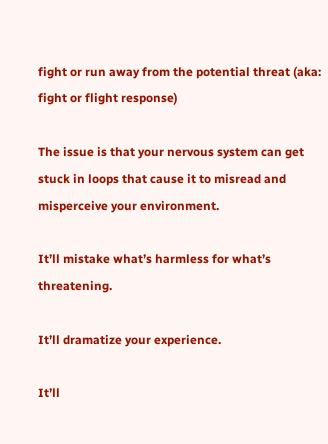fight or run away from the potential threat (aka: fight or flight response)

The issue is that your nervous system can get stuck in loops that cause it to misread and misperceive your environment.

It’ll mistake what’s harmless for what’s threatening.

It’ll dramatize your experience.

It’ll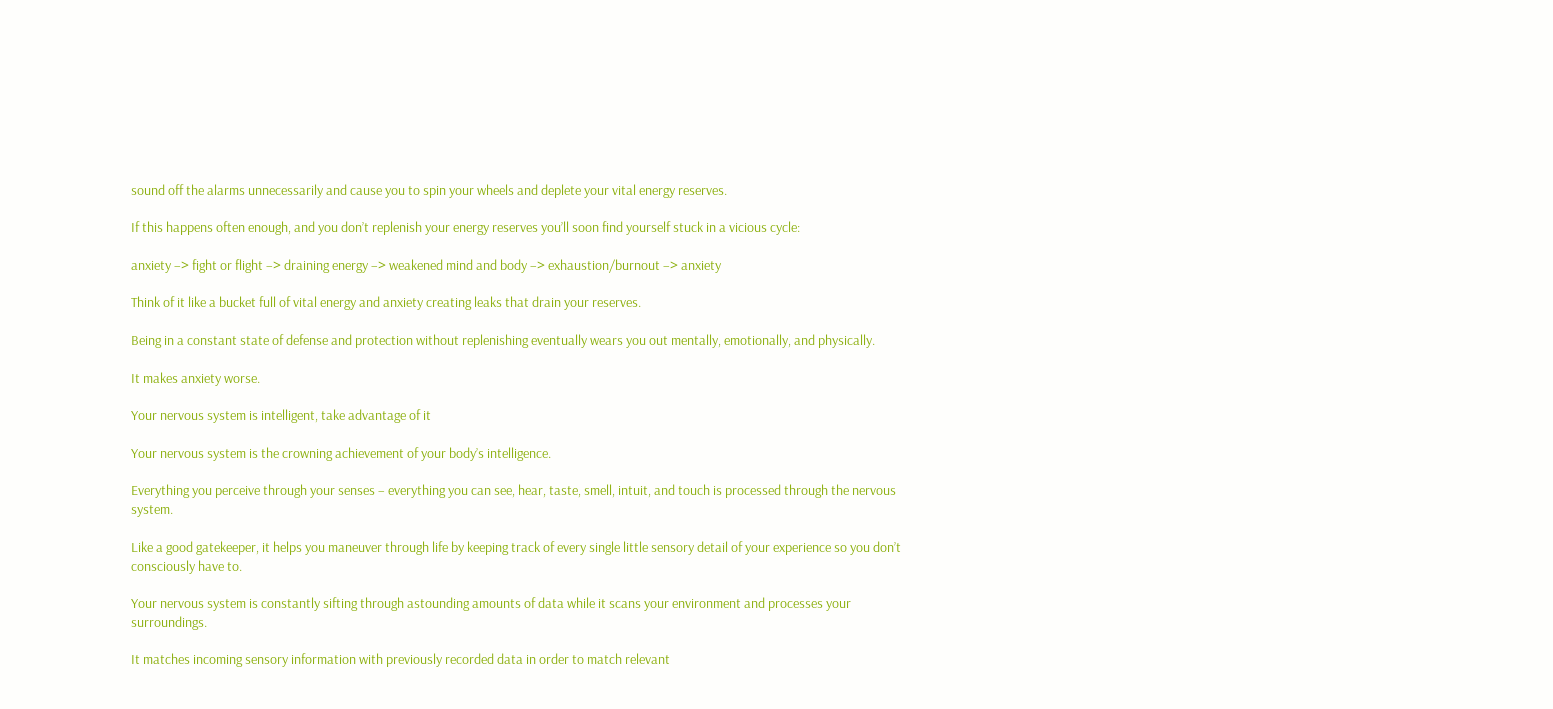sound off the alarms unnecessarily and cause you to spin your wheels and deplete your vital energy reserves.

If this happens often enough, and you don’t replenish your energy reserves you’ll soon find yourself stuck in a vicious cycle:

anxiety –> fight or flight –> draining energy –> weakened mind and body –> exhaustion/burnout –> anxiety

Think of it like a bucket full of vital energy and anxiety creating leaks that drain your reserves.

Being in a constant state of defense and protection without replenishing eventually wears you out mentally, emotionally, and physically.

It makes anxiety worse.

Your nervous system is intelligent, take advantage of it

Your nervous system is the crowning achievement of your body’s intelligence.

Everything you perceive through your senses – everything you can see, hear, taste, smell, intuit, and touch is processed through the nervous system.

Like a good gatekeeper, it helps you maneuver through life by keeping track of every single little sensory detail of your experience so you don’t consciously have to.

Your nervous system is constantly sifting through astounding amounts of data while it scans your environment and processes your surroundings.

It matches incoming sensory information with previously recorded data in order to match relevant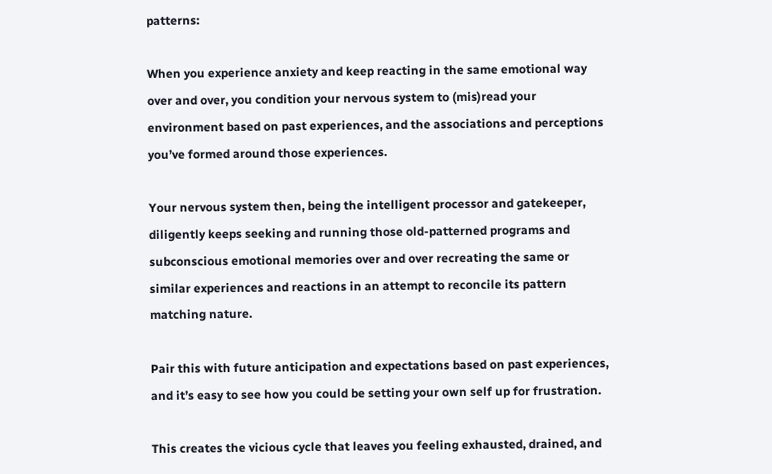patterns:

When you experience anxiety and keep reacting in the same emotional way over and over, you condition your nervous system to (mis)read your environment based on past experiences, and the associations and perceptions you’ve formed around those experiences.

Your nervous system then, being the intelligent processor and gatekeeper, diligently keeps seeking and running those old-patterned programs and subconscious emotional memories over and over recreating the same or similar experiences and reactions in an attempt to reconcile its pattern matching nature.

Pair this with future anticipation and expectations based on past experiences, and it’s easy to see how you could be setting your own self up for frustration.

This creates the vicious cycle that leaves you feeling exhausted, drained, and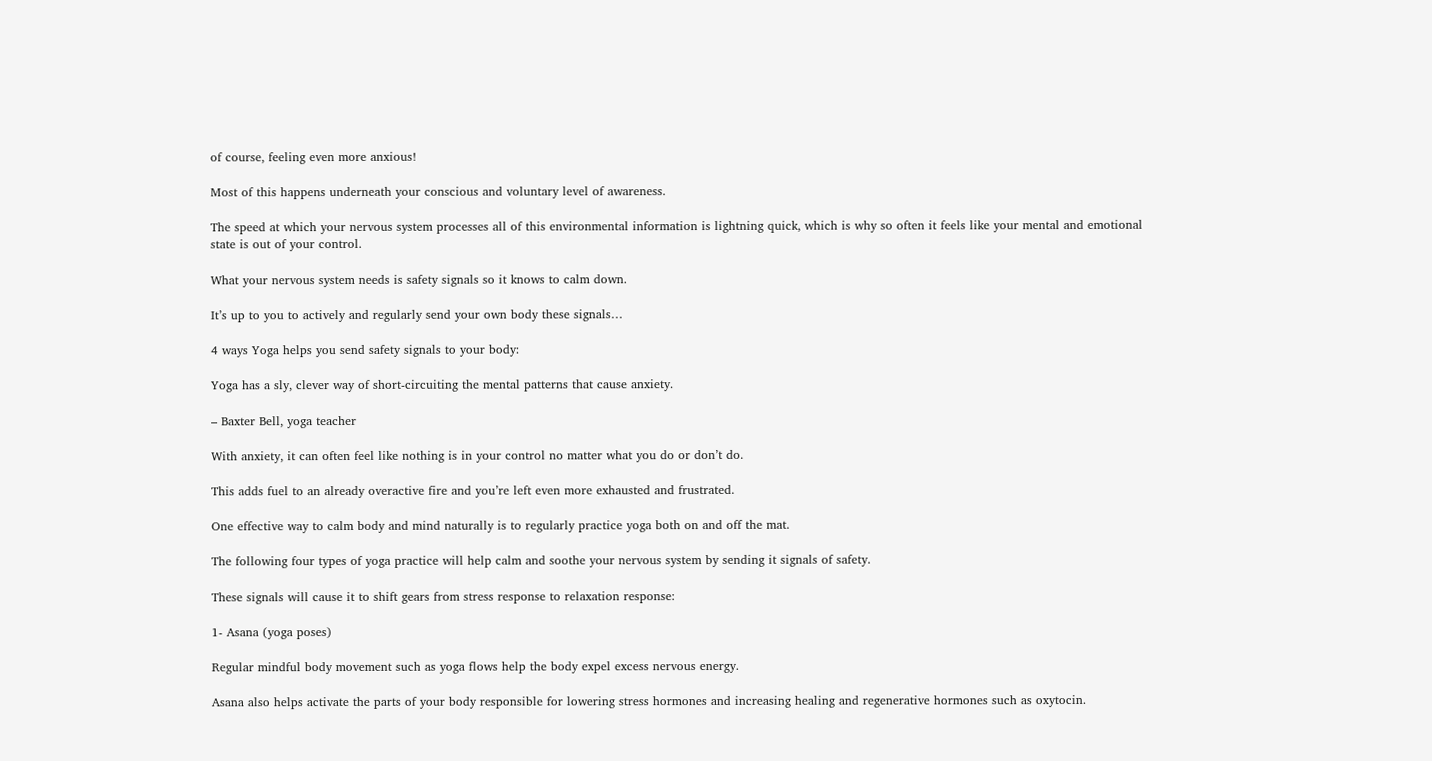of course, feeling even more anxious!

Most of this happens underneath your conscious and voluntary level of awareness.

The speed at which your nervous system processes all of this environmental information is lightning quick, which is why so often it feels like your mental and emotional state is out of your control.

What your nervous system needs is safety signals so it knows to calm down.

It’s up to you to actively and regularly send your own body these signals…

4 ways Yoga helps you send safety signals to your body:

Yoga has a sly, clever way of short-circuiting the mental patterns that cause anxiety.

– Baxter Bell, yoga teacher

With anxiety, it can often feel like nothing is in your control no matter what you do or don’t do.

This adds fuel to an already overactive fire and you’re left even more exhausted and frustrated.

One effective way to calm body and mind naturally is to regularly practice yoga both on and off the mat.

The following four types of yoga practice will help calm and soothe your nervous system by sending it signals of safety.

These signals will cause it to shift gears from stress response to relaxation response:

1- Asana (yoga poses)

Regular mindful body movement such as yoga flows help the body expel excess nervous energy.

Asana also helps activate the parts of your body responsible for lowering stress hormones and increasing healing and regenerative hormones such as oxytocin.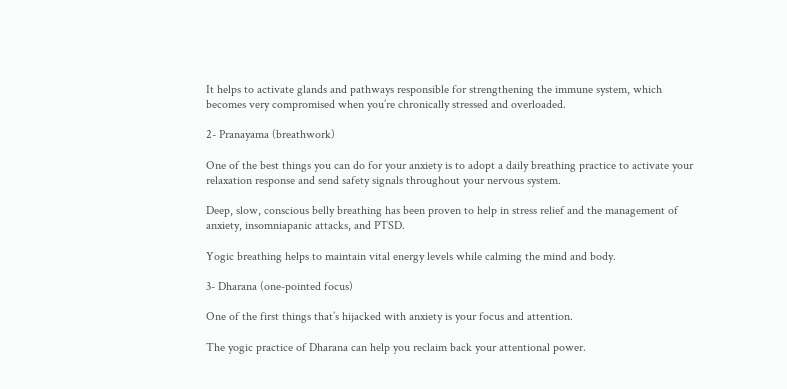It helps to activate glands and pathways responsible for strengthening the immune system, which becomes very compromised when you’re chronically stressed and overloaded.

2- Pranayama (breathwork)

One of the best things you can do for your anxiety is to adopt a daily breathing practice to activate your relaxation response and send safety signals throughout your nervous system.

Deep, slow, conscious belly breathing has been proven to help in stress relief and the management of anxiety, insomniapanic attacks, and PTSD.

Yogic breathing helps to maintain vital energy levels while calming the mind and body.

3- Dharana (one-pointed focus)

One of the first things that’s hijacked with anxiety is your focus and attention.

The yogic practice of Dharana can help you reclaim back your attentional power.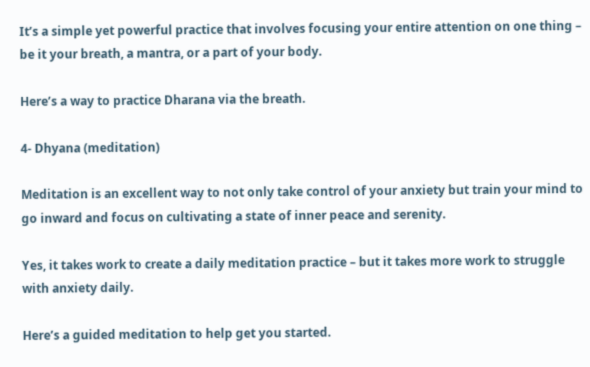It’s a simple yet powerful practice that involves focusing your entire attention on one thing – be it your breath, a mantra, or a part of your body.

Here’s a way to practice Dharana via the breath.

4- Dhyana (meditation)

Meditation is an excellent way to not only take control of your anxiety but train your mind to go inward and focus on cultivating a state of inner peace and serenity.

Yes, it takes work to create a daily meditation practice – but it takes more work to struggle with anxiety daily.

Here’s a guided meditation to help get you started.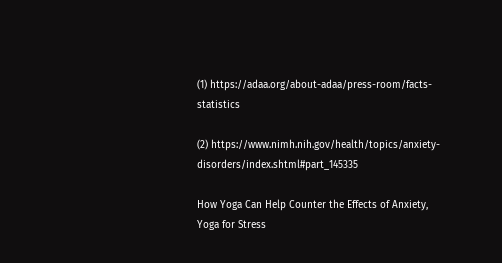(1) https://adaa.org/about-adaa/press-room/facts-statistics

(2) https://www.nimh.nih.gov/health/topics/anxiety-disorders/index.shtml#part_145335

How Yoga Can Help Counter the Effects of Anxiety, Yoga for Stress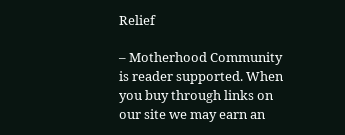Relief

– Motherhood Community is reader supported. When you buy through links on our site we may earn an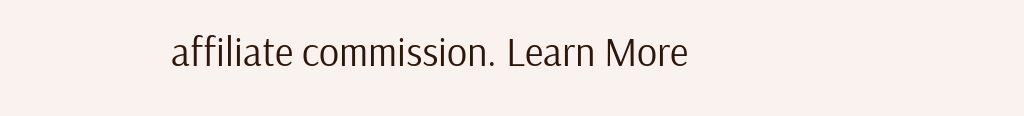affiliate commission. Learn More